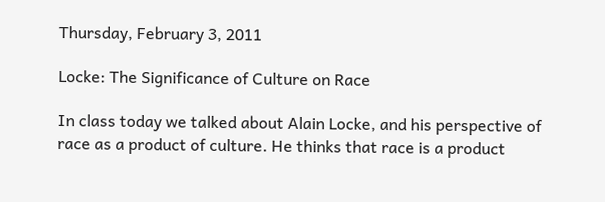Thursday, February 3, 2011

Locke: The Significance of Culture on Race

In class today we talked about Alain Locke, and his perspective of race as a product of culture. He thinks that race is a product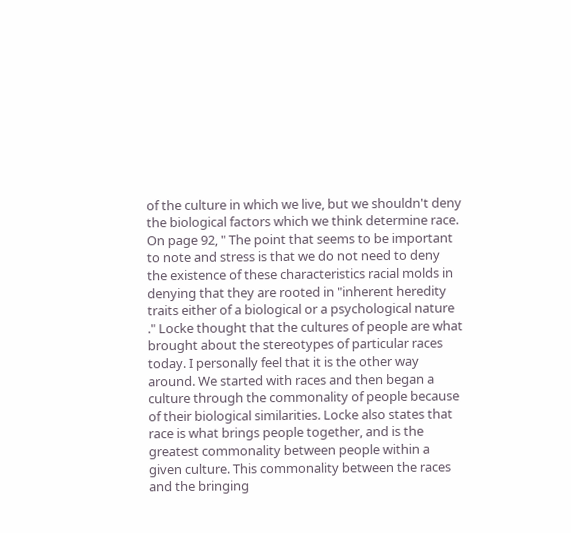of the culture in which we live, but we shouldn't deny the biological factors which we think determine race. On page 92, " The point that seems to be important to note and stress is that we do not need to deny the existence of these characteristics racial molds in denying that they are rooted in "inherent heredity traits either of a biological or a psychological nature ." Locke thought that the cultures of people are what brought about the stereotypes of particular races today. I personally feel that it is the other way around. We started with races and then began a culture through the commonality of people because of their biological similarities. Locke also states that race is what brings people together, and is the greatest commonality between people within a given culture. This commonality between the races and the bringing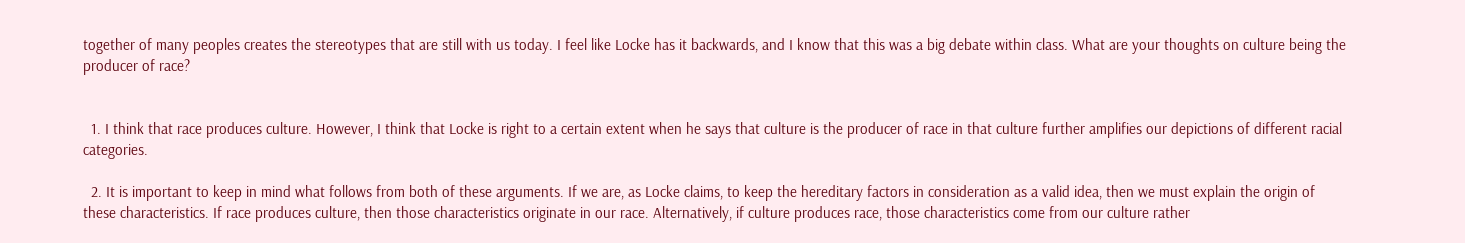together of many peoples creates the stereotypes that are still with us today. I feel like Locke has it backwards, and I know that this was a big debate within class. What are your thoughts on culture being the producer of race?


  1. I think that race produces culture. However, I think that Locke is right to a certain extent when he says that culture is the producer of race in that culture further amplifies our depictions of different racial categories.

  2. It is important to keep in mind what follows from both of these arguments. If we are, as Locke claims, to keep the hereditary factors in consideration as a valid idea, then we must explain the origin of these characteristics. If race produces culture, then those characteristics originate in our race. Alternatively, if culture produces race, those characteristics come from our culture rather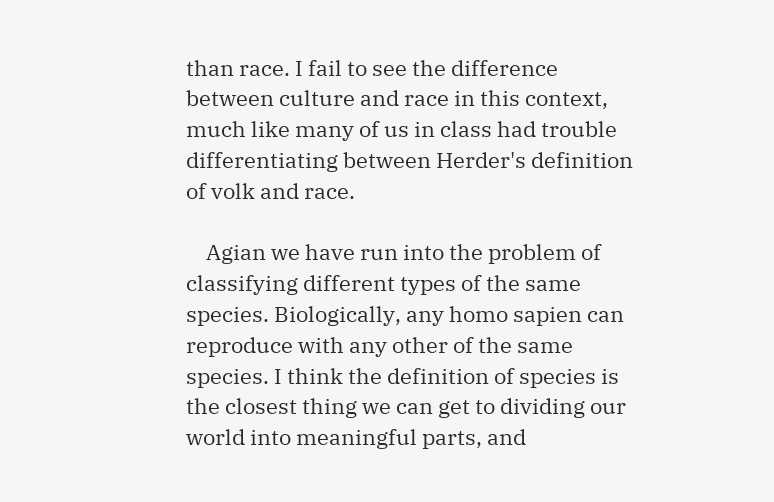than race. I fail to see the difference between culture and race in this context, much like many of us in class had trouble differentiating between Herder's definition of volk and race.

    Agian we have run into the problem of classifying different types of the same species. Biologically, any homo sapien can reproduce with any other of the same species. I think the definition of species is the closest thing we can get to dividing our world into meaningful parts, and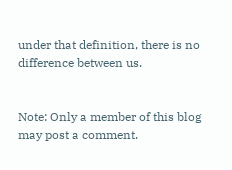under that definition, there is no difference between us.


Note: Only a member of this blog may post a comment.